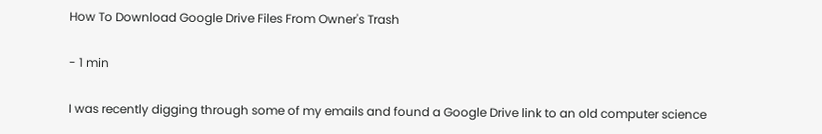How To Download Google Drive Files From Owner's Trash

- 1 min

I was recently digging through some of my emails and found a Google Drive link to an old computer science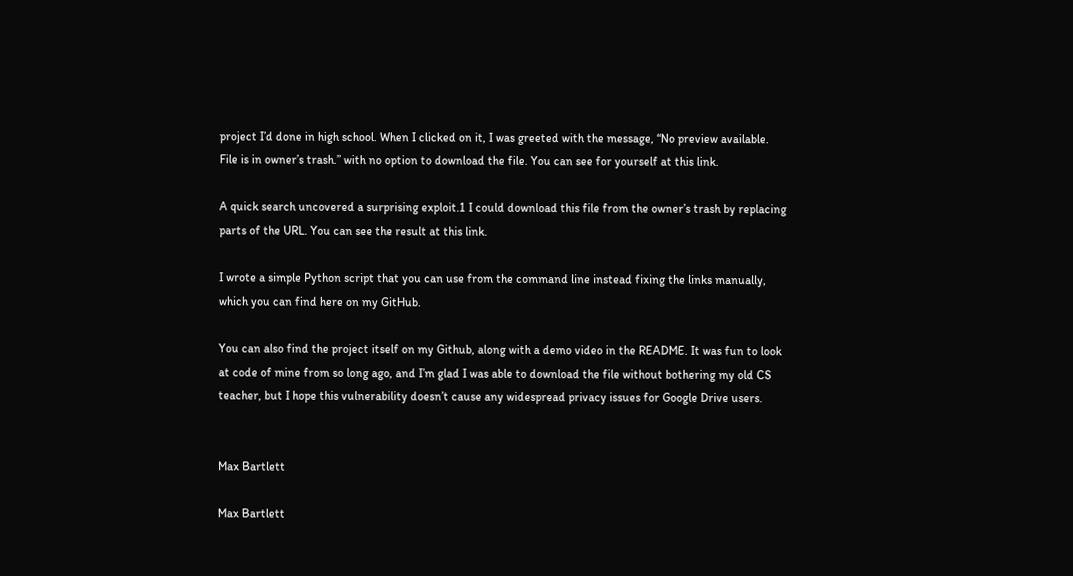project I’d done in high school. When I clicked on it, I was greeted with the message, “No preview available. File is in owner’s trash.” with no option to download the file. You can see for yourself at this link.

A quick search uncovered a surprising exploit.1 I could download this file from the owner’s trash by replacing parts of the URL. You can see the result at this link.

I wrote a simple Python script that you can use from the command line instead fixing the links manually, which you can find here on my GitHub.

You can also find the project itself on my Github, along with a demo video in the README. It was fun to look at code of mine from so long ago, and I’m glad I was able to download the file without bothering my old CS teacher, but I hope this vulnerability doesn’t cause any widespread privacy issues for Google Drive users.


Max Bartlett

Max Bartlett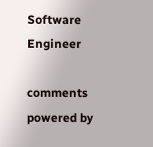Software Engineer

comments powered by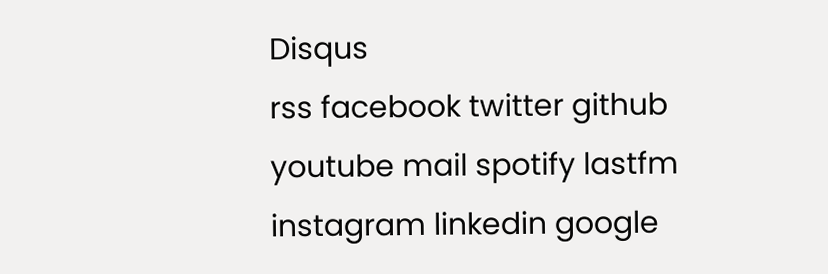Disqus
rss facebook twitter github youtube mail spotify lastfm instagram linkedin google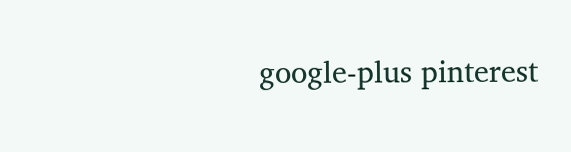google-plus pinterest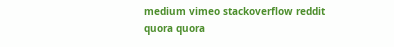medium vimeo stackoverflow reddit quora quora